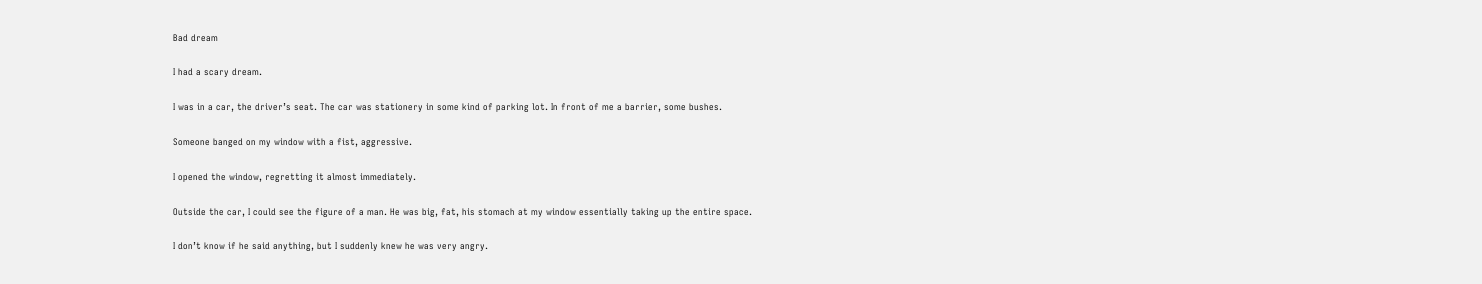Bad dream

I had a scary dream.

I was in a car, the driver’s seat. The car was stationery in some kind of parking lot. In front of me a barrier, some bushes.

Someone banged on my window with a fist, aggressive.

I opened the window, regretting it almost immediately.

Outside the car, I could see the figure of a man. He was big, fat, his stomach at my window essentially taking up the entire space.

I don’t know if he said anything, but I suddenly knew he was very angry.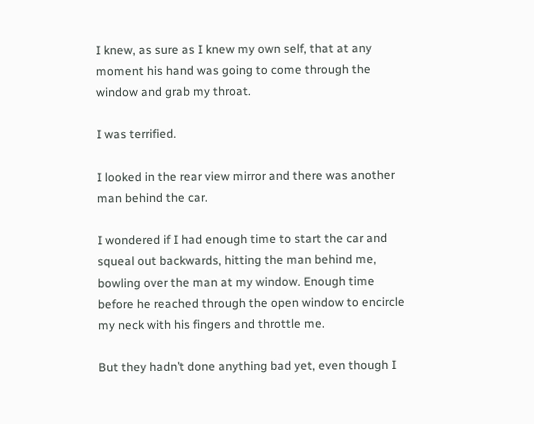I knew, as sure as I knew my own self, that at any moment his hand was going to come through the window and grab my throat.

I was terrified.

I looked in the rear view mirror and there was another man behind the car.

I wondered if I had enough time to start the car and squeal out backwards, hitting the man behind me, bowling over the man at my window. Enough time before he reached through the open window to encircle my neck with his fingers and throttle me.

But they hadn’t done anything bad yet, even though I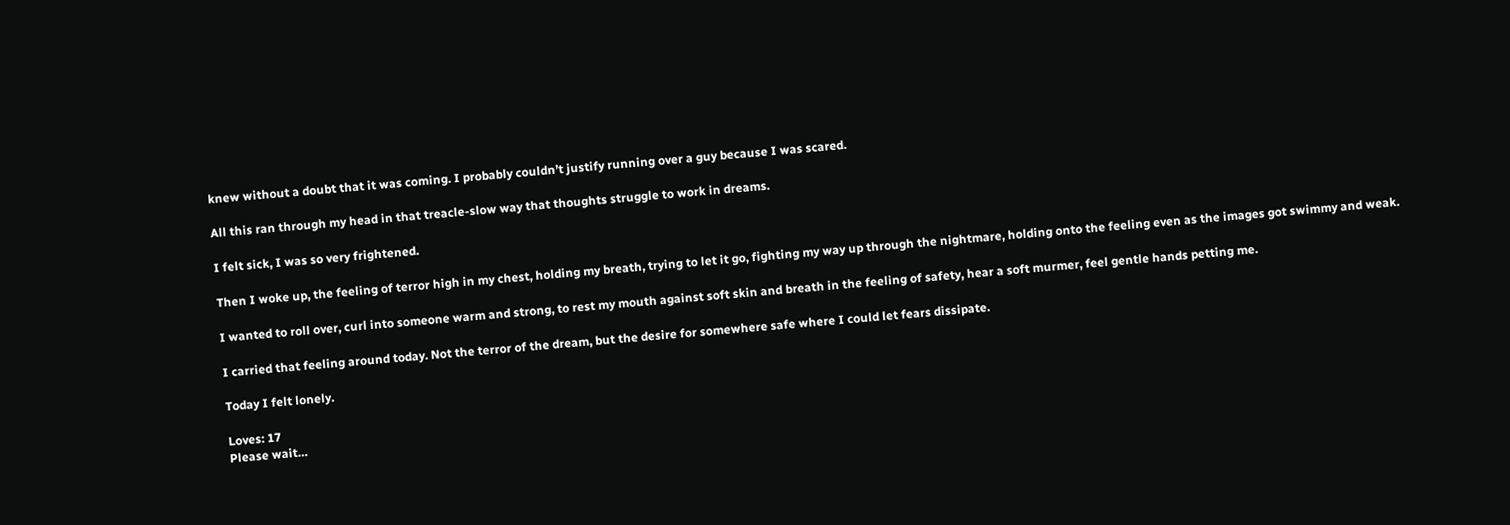knew without a doubt that it was coming. I probably couldn’t justify running over a guy because I was scared.

All this ran through my head in that treacle-slow way that thoughts struggle to work in dreams.

I felt sick, I was so very frightened.

Then I woke up, the feeling of terror high in my chest, holding my breath, trying to let it go, fighting my way up through the nightmare, holding onto the feeling even as the images got swimmy and weak.

I wanted to roll over, curl into someone warm and strong, to rest my mouth against soft skin and breath in the feeling of safety, hear a soft murmer, feel gentle hands petting me.

I carried that feeling around today. Not the terror of the dream, but the desire for somewhere safe where I could let fears dissipate.

Today I felt lonely.

Loves: 17
Please wait…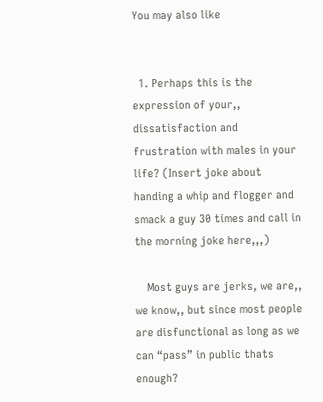You may also like


  1. Perhaps this is the expression of your,, dissatisfaction and frustration with males in your life? (Insert joke about handing a whip and flogger and smack a guy 30 times and call in the morning joke here,,,)

    Most guys are jerks, we are,, we know,, but since most people are disfunctional as long as we can “pass” in public thats enough?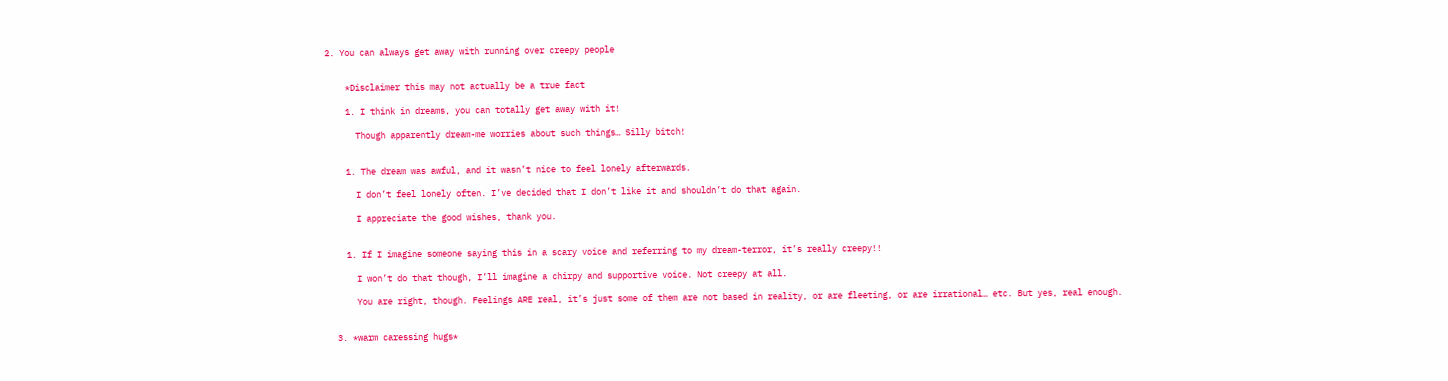2. You can always get away with running over creepy people


    *Disclaimer this may not actually be a true fact

    1. I think in dreams, you can totally get away with it!

      Though apparently dream-me worries about such things… Silly bitch!


    1. The dream was awful, and it wasn’t nice to feel lonely afterwards.

      I don’t feel lonely often. I’ve decided that I don’t like it and shouldn’t do that again.

      I appreciate the good wishes, thank you.


    1. If I imagine someone saying this in a scary voice and referring to my dream-terror, it’s really creepy!!

      I won’t do that though, I’ll imagine a chirpy and supportive voice. Not creepy at all.

      You are right, though. Feelings ARE real, it’s just some of them are not based in reality, or are fleeting, or are irrational… etc. But yes, real enough.


  3. *warm caressing hugs*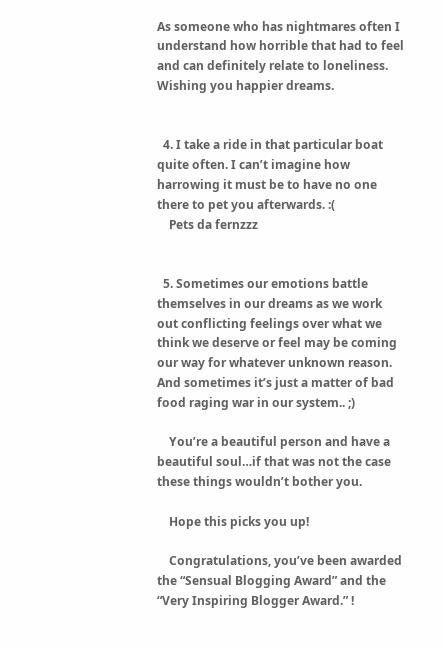As someone who has nightmares often I understand how horrible that had to feel and can definitely relate to loneliness. Wishing you happier dreams.


  4. I take a ride in that particular boat quite often. I can’t imagine how harrowing it must be to have no one there to pet you afterwards. :(
    Pets da fernzzz


  5. Sometimes our emotions battle themselves in our dreams as we work out conflicting feelings over what we think we deserve or feel may be coming our way for whatever unknown reason. And sometimes it’s just a matter of bad food raging war in our system.. ;)

    You’re a beautiful person and have a beautiful soul…if that was not the case these things wouldn’t bother you.

    Hope this picks you up!

    Congratulations, you’ve been awarded the “Sensual Blogging Award” and the “Very Inspiring Blogger Award.” !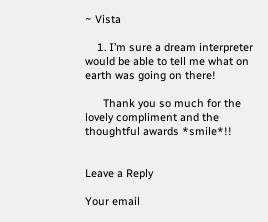~ Vista

    1. I’m sure a dream interpreter would be able to tell me what on earth was going on there!

      Thank you so much for the lovely compliment and the thoughtful awards *smile*!!


Leave a Reply

Your email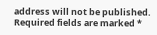address will not be published. Required fields are marked *